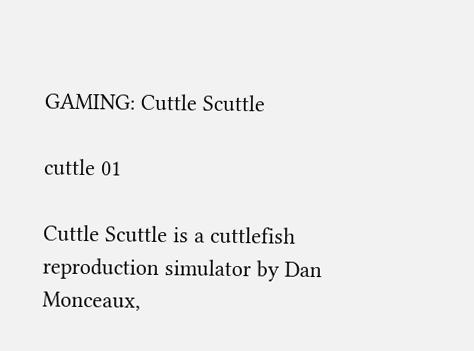GAMING: Cuttle Scuttle

cuttle 01

Cuttle Scuttle is a cuttlefish reproduction simulator by Dan Monceaux,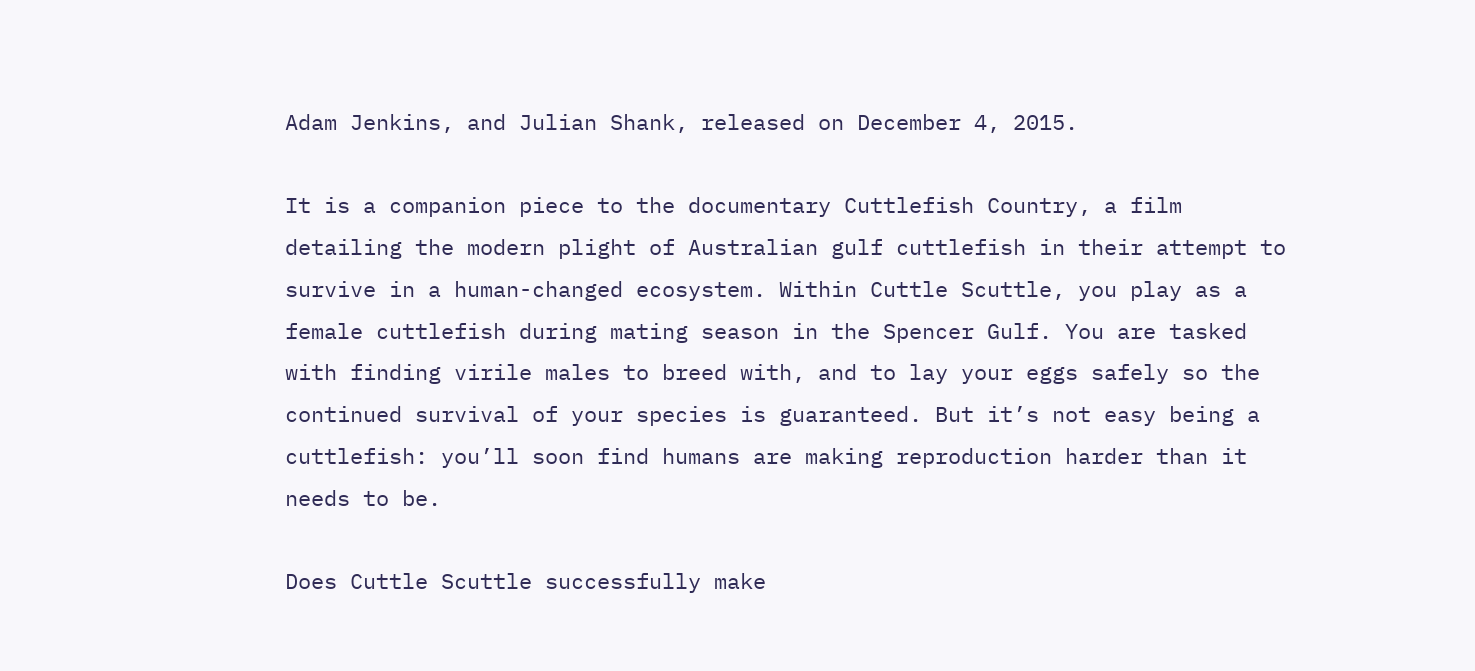Adam Jenkins, and Julian Shank, released on December 4, 2015.

It is a companion piece to the documentary Cuttlefish Country, a film detailing the modern plight of Australian gulf cuttlefish in their attempt to survive in a human-changed ecosystem. Within Cuttle Scuttle, you play as a female cuttlefish during mating season in the Spencer Gulf. You are tasked with finding virile males to breed with, and to lay your eggs safely so the continued survival of your species is guaranteed. But it’s not easy being a cuttlefish: you’ll soon find humans are making reproduction harder than it needs to be.

Does Cuttle Scuttle successfully make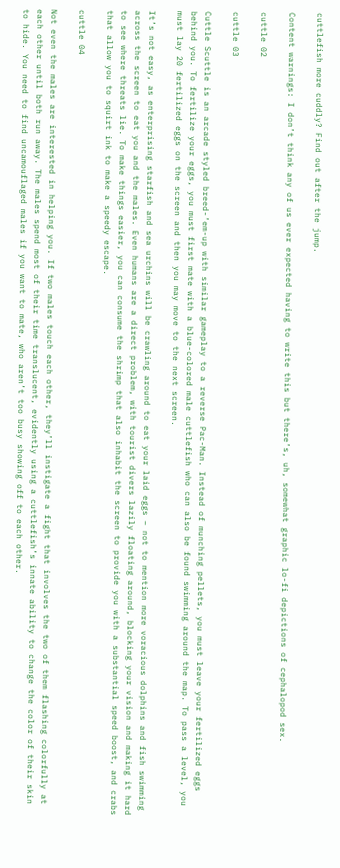cuttlefish more cuddly? Find out after the jump.

Content warnings: I don’t think any of us ever expected having to write this but there’s, uh, somewhat graphic lo-fi depictions of cephalopod sex.

cuttle 02

cuttle 03

Cuttle Scuttle is an arcade styled breed-’em-up with similar gameplay to a reverse Pac-Man. Instead of munching pellets, you must leave your fertilized eggs behind you. To fertilize your eggs, you must first mate with a blue-colored male cuttlefish who can also be found swimming around the map. To pass a level, you must lay 20 fertilized eggs on the screen and then you may move to the next screen.

It’s not easy, as enterprising starfish and sea urchins will be crawling around to eat your laid eggs – not to mention more voracious dolphins and fish swimming across the screen to eat you and the males. Even humans are a direct problem, with tourist divers lazily floating around, blocking your vision and making it hard to see where threats lie. To make things easier, you can consume the shrimp that also inhabit the screen to provide you with a substantial speed boost, and crabs that allow you to squirt ink to make a speedy escape.

cuttle 04

Not even the males are interested in helping you. If two males touch each other, they’ll instigate a fight that involves the two of them flashing colorfully at each other until both run away. The males spend most of their time translucent, evidently using a cuttlefish’s innate ability to change the color of their skin to hide. You need to find uncamouflaged males if you want to mate, who aren’t too busy showing off to each other.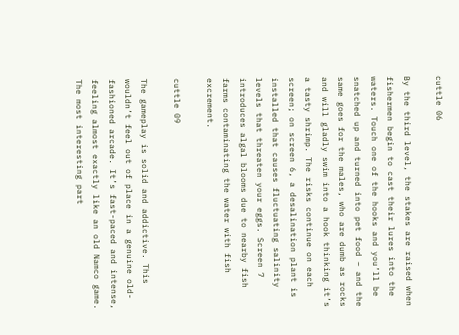cuttle 06

By the third level, the stakes are raised when fishermen begin to cast their lures into the waters. Touch one of the hooks and you’ll be snatched up and turned into pet food – and the same goes for the males, who are dumb as rocks and will gladly swim into a hook thinking it’s a tasty shrimp. The risks continue on each screen; on screen 6, a desalination plant is installed that causes fluctuating salinity levels that threaten your eggs. Screen 7 introduces algal blooms due to nearby fish farms contaminating the water with fish excrement.

cuttle 09

The gameplay is solid and addictive. This wouldn’t feel out of place in a genuine old-fashioned arcade. It’s fast-paced and intense, feeling almost exactly like an old Namco game. The most interesting part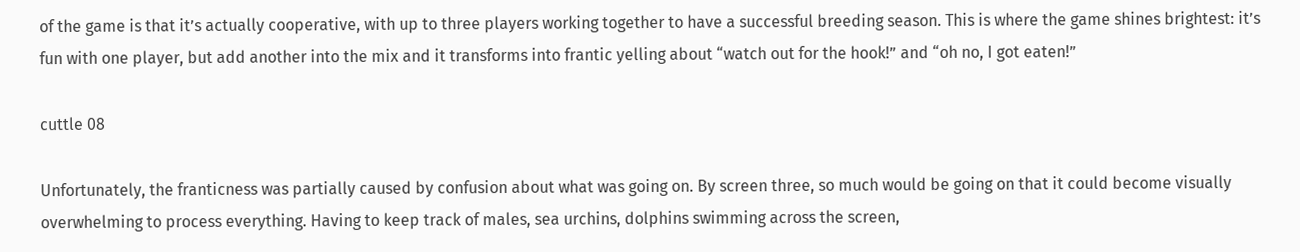of the game is that it’s actually cooperative, with up to three players working together to have a successful breeding season. This is where the game shines brightest: it’s fun with one player, but add another into the mix and it transforms into frantic yelling about “watch out for the hook!” and “oh no, I got eaten!”

cuttle 08

Unfortunately, the franticness was partially caused by confusion about what was going on. By screen three, so much would be going on that it could become visually overwhelming to process everything. Having to keep track of males, sea urchins, dolphins swimming across the screen,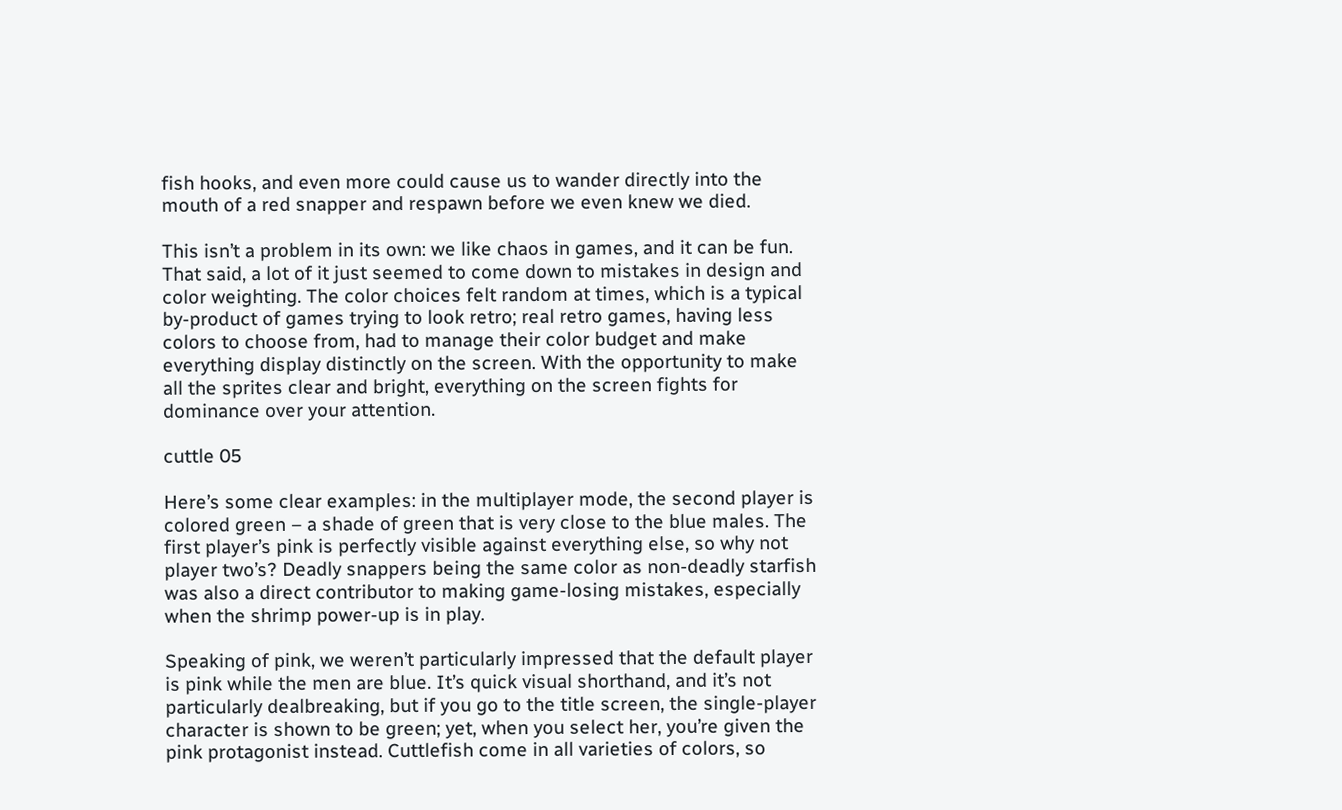fish hooks, and even more could cause us to wander directly into the mouth of a red snapper and respawn before we even knew we died.

This isn’t a problem in its own: we like chaos in games, and it can be fun. That said, a lot of it just seemed to come down to mistakes in design and color weighting. The color choices felt random at times, which is a typical by-product of games trying to look retro; real retro games, having less colors to choose from, had to manage their color budget and make everything display distinctly on the screen. With the opportunity to make all the sprites clear and bright, everything on the screen fights for dominance over your attention.

cuttle 05

Here’s some clear examples: in the multiplayer mode, the second player is colored green – a shade of green that is very close to the blue males. The first player’s pink is perfectly visible against everything else, so why not player two’s? Deadly snappers being the same color as non-deadly starfish was also a direct contributor to making game-losing mistakes, especially when the shrimp power-up is in play.

Speaking of pink, we weren’t particularly impressed that the default player is pink while the men are blue. It’s quick visual shorthand, and it’s not particularly dealbreaking, but if you go to the title screen, the single-player character is shown to be green; yet, when you select her, you’re given the pink protagonist instead. Cuttlefish come in all varieties of colors, so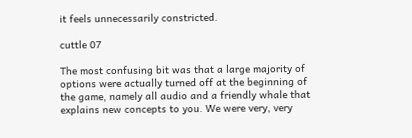it feels unnecessarily constricted.

cuttle 07

The most confusing bit was that a large majority of options were actually turned off at the beginning of the game, namely all audio and a friendly whale that explains new concepts to you. We were very, very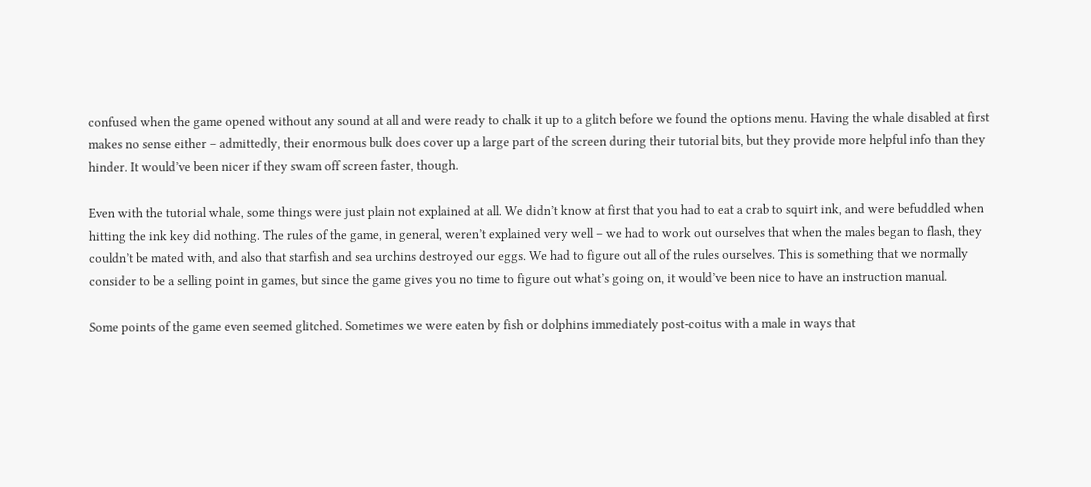confused when the game opened without any sound at all and were ready to chalk it up to a glitch before we found the options menu. Having the whale disabled at first makes no sense either – admittedly, their enormous bulk does cover up a large part of the screen during their tutorial bits, but they provide more helpful info than they hinder. It would’ve been nicer if they swam off screen faster, though.

Even with the tutorial whale, some things were just plain not explained at all. We didn’t know at first that you had to eat a crab to squirt ink, and were befuddled when hitting the ink key did nothing. The rules of the game, in general, weren’t explained very well – we had to work out ourselves that when the males began to flash, they couldn’t be mated with, and also that starfish and sea urchins destroyed our eggs. We had to figure out all of the rules ourselves. This is something that we normally consider to be a selling point in games, but since the game gives you no time to figure out what’s going on, it would’ve been nice to have an instruction manual.

Some points of the game even seemed glitched. Sometimes we were eaten by fish or dolphins immediately post-coitus with a male in ways that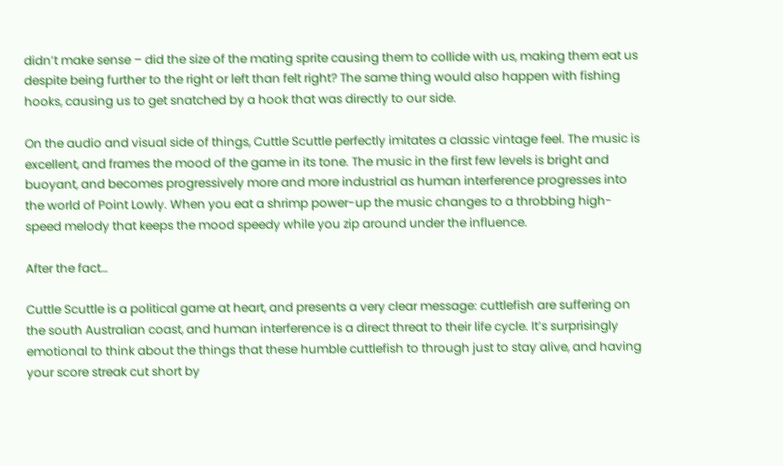didn’t make sense – did the size of the mating sprite causing them to collide with us, making them eat us despite being further to the right or left than felt right? The same thing would also happen with fishing hooks, causing us to get snatched by a hook that was directly to our side.

On the audio and visual side of things, Cuttle Scuttle perfectly imitates a classic vintage feel. The music is excellent, and frames the mood of the game in its tone. The music in the first few levels is bright and buoyant, and becomes progressively more and more industrial as human interference progresses into the world of Point Lowly. When you eat a shrimp power-up the music changes to a throbbing high-speed melody that keeps the mood speedy while you zip around under the influence.

After the fact…

Cuttle Scuttle is a political game at heart, and presents a very clear message: cuttlefish are suffering on the south Australian coast, and human interference is a direct threat to their life cycle. It’s surprisingly emotional to think about the things that these humble cuttlefish to through just to stay alive, and having your score streak cut short by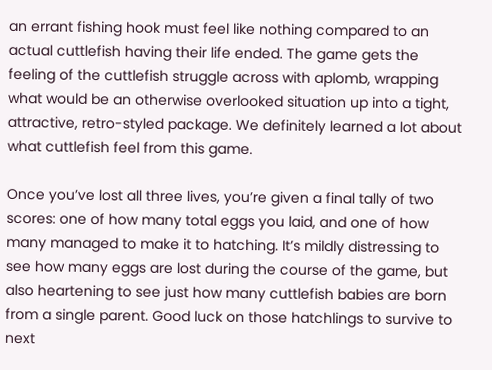an errant fishing hook must feel like nothing compared to an actual cuttlefish having their life ended. The game gets the feeling of the cuttlefish struggle across with aplomb, wrapping what would be an otherwise overlooked situation up into a tight, attractive, retro-styled package. We definitely learned a lot about what cuttlefish feel from this game.

Once you’ve lost all three lives, you’re given a final tally of two scores: one of how many total eggs you laid, and one of how many managed to make it to hatching. It’s mildly distressing to see how many eggs are lost during the course of the game, but also heartening to see just how many cuttlefish babies are born from a single parent. Good luck on those hatchlings to survive to next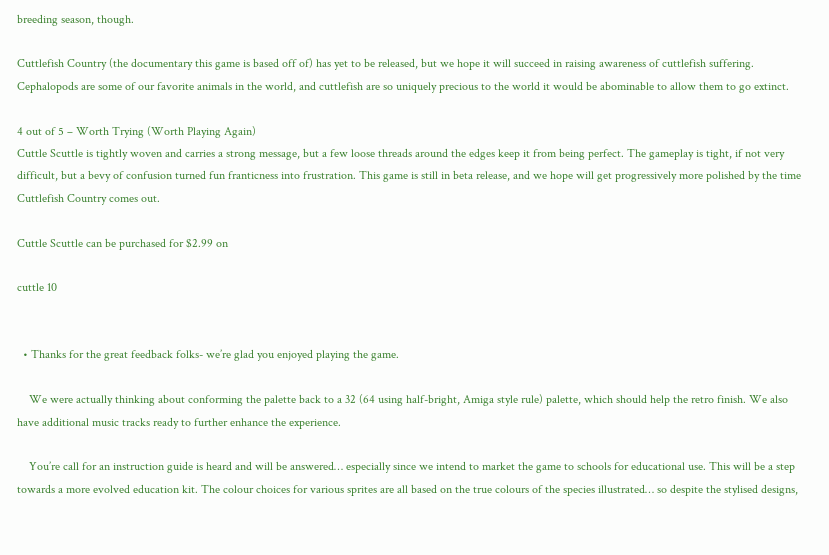breeding season, though.

Cuttlefish Country (the documentary this game is based off of) has yet to be released, but we hope it will succeed in raising awareness of cuttlefish suffering. Cephalopods are some of our favorite animals in the world, and cuttlefish are so uniquely precious to the world it would be abominable to allow them to go extinct.

4 out of 5 – Worth Trying (Worth Playing Again)
Cuttle Scuttle is tightly woven and carries a strong message, but a few loose threads around the edges keep it from being perfect. The gameplay is tight, if not very difficult, but a bevy of confusion turned fun franticness into frustration. This game is still in beta release, and we hope will get progressively more polished by the time Cuttlefish Country comes out.

Cuttle Scuttle can be purchased for $2.99 on

cuttle 10


  • Thanks for the great feedback folks- we’re glad you enjoyed playing the game.

    We were actually thinking about conforming the palette back to a 32 (64 using half-bright, Amiga style rule) palette, which should help the retro finish. We also have additional music tracks ready to further enhance the experience.

    You’re call for an instruction guide is heard and will be answered… especially since we intend to market the game to schools for educational use. This will be a step towards a more evolved education kit. The colour choices for various sprites are all based on the true colours of the species illustrated… so despite the stylised designs,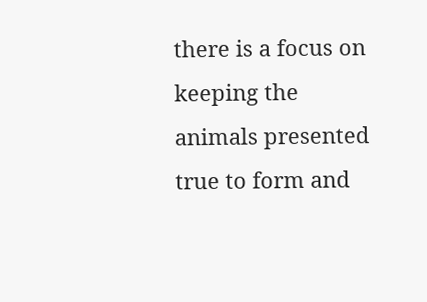there is a focus on keeping the animals presented true to form and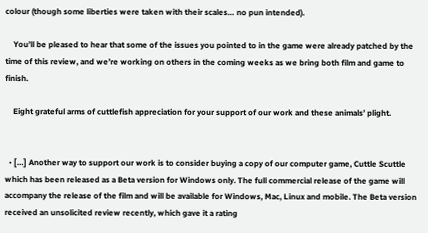colour (though some liberties were taken with their scales… no pun intended).

    You’ll be pleased to hear that some of the issues you pointed to in the game were already patched by the time of this review, and we’re working on others in the coming weeks as we bring both film and game to finish.

    Eight grateful arms of cuttlefish appreciation for your support of our work and these animals’ plight.


  • […] Another way to support our work is to consider buying a copy of our computer game, Cuttle Scuttle which has been released as a Beta version for Windows only. The full commercial release of the game will accompany the release of the film and will be available for Windows, Mac, Linux and mobile. The Beta version received an unsolicited review recently, which gave it a rating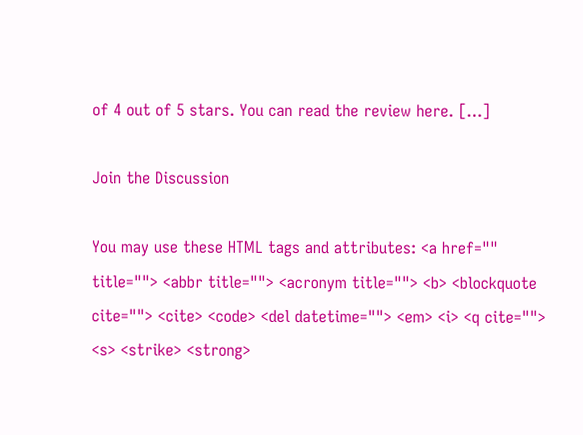of 4 out of 5 stars. You can read the review here. […]

Join the Discussion

You may use these HTML tags and attributes: <a href="" title=""> <abbr title=""> <acronym title=""> <b> <blockquote cite=""> <cite> <code> <del datetime=""> <em> <i> <q cite=""> <s> <strike> <strong>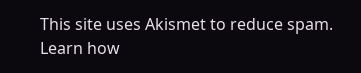This site uses Akismet to reduce spam. Learn how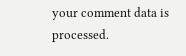your comment data is processed.